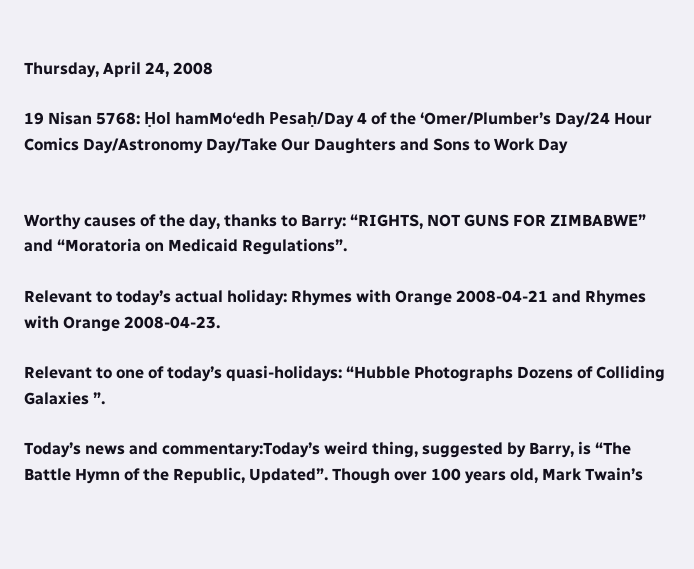Thursday, April 24, 2008

19 Nisan 5768: Ḥol hamMo‘edh Pesaḥ/Day 4 of the ‘Omer/Plumber’s Day/24 Hour Comics Day/Astronomy Day/Take Our Daughters and Sons to Work Day


Worthy causes of the day, thanks to Barry: “RIGHTS, NOT GUNS FOR ZIMBABWE” and “Moratoria on Medicaid Regulations”.

Relevant to today’s actual holiday: Rhymes with Orange 2008-04-21 and Rhymes with Orange 2008-04-23.

Relevant to one of today’s quasi-holidays: “Hubble Photographs Dozens of Colliding Galaxies ”.

Today’s news and commentary:Today’s weird thing, suggested by Barry, is “The Battle Hymn of the Republic, Updated”. Though over 100 years old, Mark Twain’s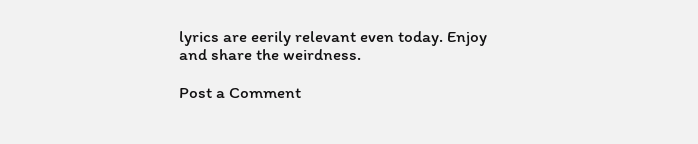lyrics are eerily relevant even today. Enjoy and share the weirdness.

Post a Comment